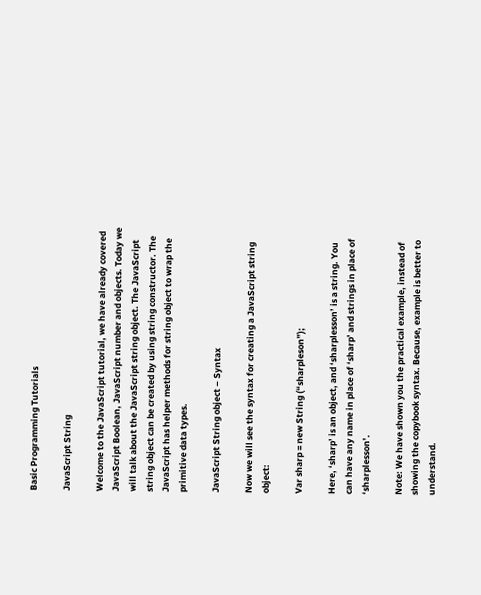Basic Programming Tutorials

JavaScript String

Welcome to the JavaScript tutorial, we have already covered JavaScript Boolean, JavaScript number and objects. Today we will talk about the JavaScript string object. The JavaScript string object can be created by using string constructor. The JavaScript has helper methods for string object to wrap the primitive data types.

JavaScript String object – Syntax

Now we will see the syntax for creating a JavaScript string object:

Var sharp = new String (“sharpleson”);

Here, ‘sharp’ is an object, and ‘sharplesson’ is a string. You can have any name in place of ‘sharp’ and strings in place of ‘sharplesson’.

Note: We have shown you the practical example, instead of showing the copybook syntax. Because, example is better to understand.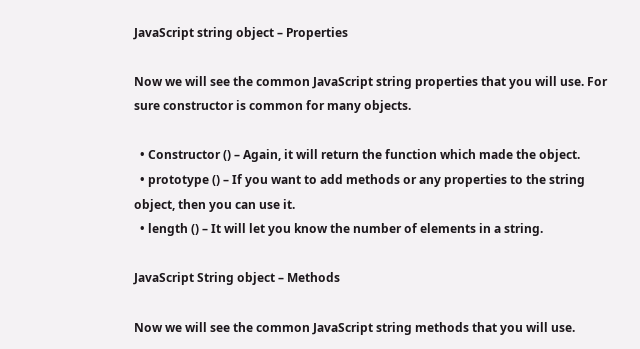JavaScript string object – Properties

Now we will see the common JavaScript string properties that you will use. For sure constructor is common for many objects.

  • Constructor () – Again, it will return the function which made the object.
  • prototype () – If you want to add methods or any properties to the string object, then you can use it.
  • length () – It will let you know the number of elements in a string.

JavaScript String object – Methods

Now we will see the common JavaScript string methods that you will use.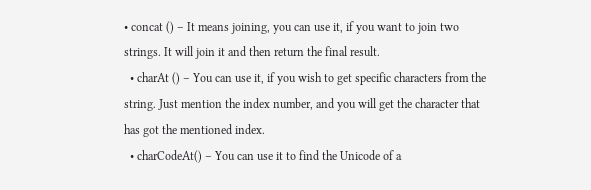• concat () – It means joining, you can use it, if you want to join two strings. It will join it and then return the final result.
  • charAt () – You can use it, if you wish to get specific characters from the string. Just mention the index number, and you will get the character that has got the mentioned index.
  • charCodeAt() – You can use it to find the Unicode of a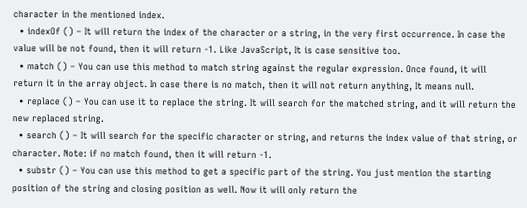character in the mentioned index.
  • indexOf () – It will return the index of the character or a string, in the very first occurrence. In case the value will be not found, then it will return -1. Like JavaScript, It is case sensitive too.
  • match () – You can use this method to match string against the regular expression. Once found, it will return it in the array object. In case there is no match, then it will not return anything, It means null.
  • replace () – You can use it to replace the string. It will search for the matched string, and it will return the new replaced string.
  • search () – It will search for the specific character or string, and returns the index value of that string, or character. Note: if no match found, then it will return -1.
  • substr () – You can use this method to get a specific part of the string. You just mention the starting position of the string and closing position as well. Now it will only return the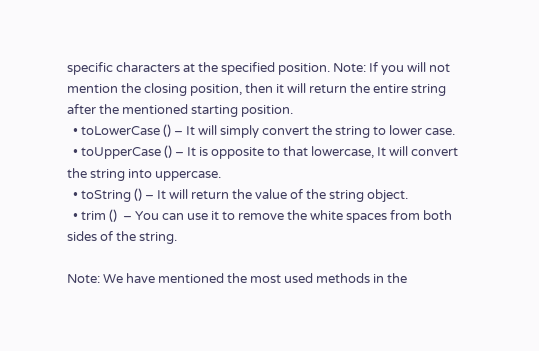specific characters at the specified position. Note: If you will not mention the closing position, then it will return the entire string after the mentioned starting position.
  • toLowerCase () – It will simply convert the string to lower case.
  • toUpperCase () – It is opposite to that lowercase, It will convert the string into uppercase.
  • toString () – It will return the value of the string object.
  • trim ()  – You can use it to remove the white spaces from both sides of the string.

Note: We have mentioned the most used methods in the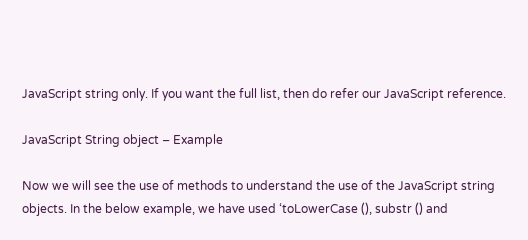JavaScript string only. If you want the full list, then do refer our JavaScript reference.

JavaScript String object – Example

Now we will see the use of methods to understand the use of the JavaScript string objects. In the below example, we have used ‘toLowerCase (), substr () and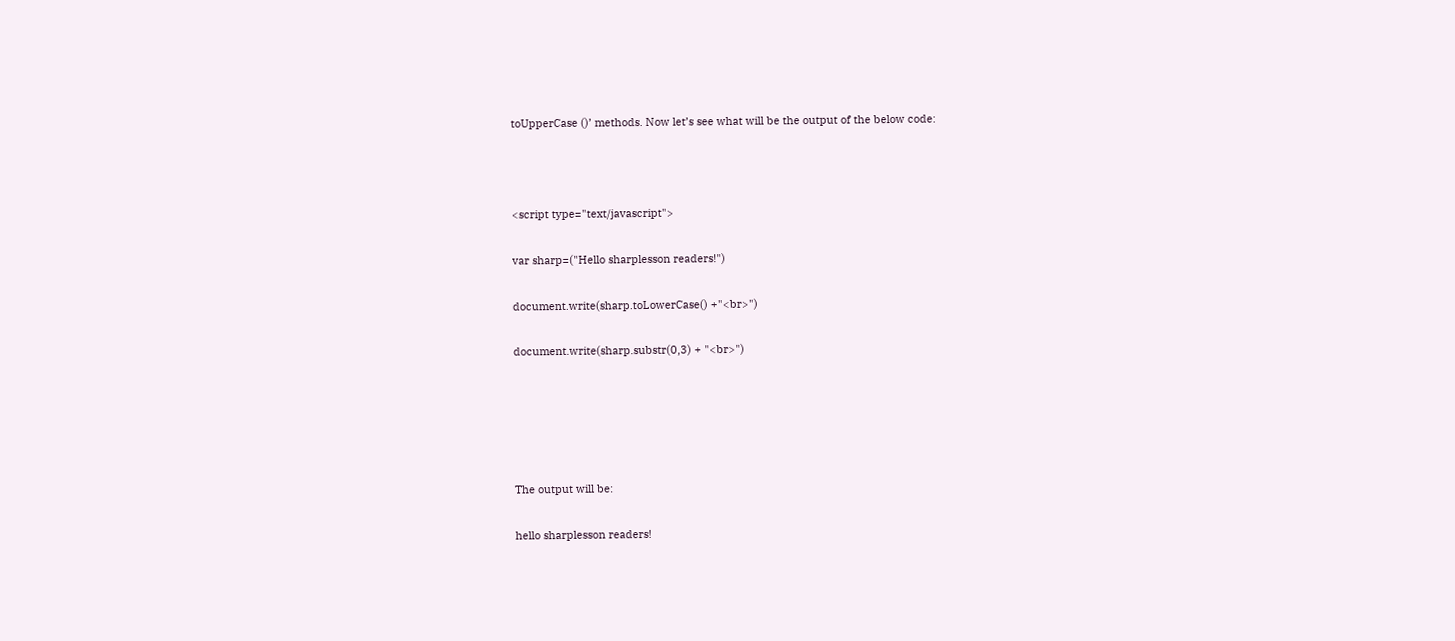toUpperCase ()’ methods. Now let’s see what will be the output of the below code:



<script type="text/javascript">

var sharp=("Hello sharplesson readers!")

document.write(sharp.toLowerCase() +"<br>")

document.write(sharp.substr(0,3) + "<br>")





The output will be:

hello sharplesson readers!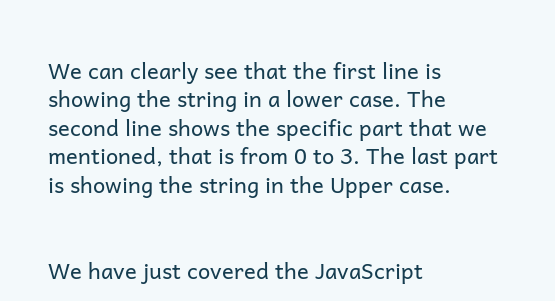We can clearly see that the first line is showing the string in a lower case. The second line shows the specific part that we mentioned, that is from 0 to 3. The last part is showing the string in the Upper case.


We have just covered the JavaScript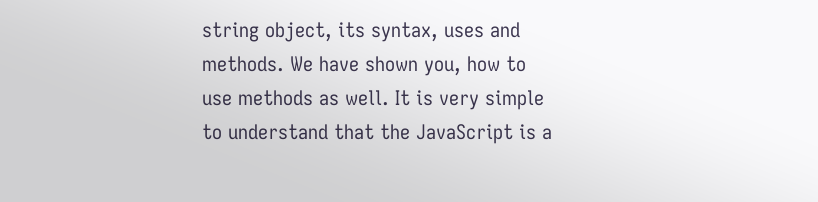string object, its syntax, uses and methods. We have shown you, how to use methods as well. It is very simple to understand that the JavaScript is a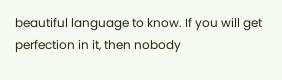beautiful language to know. If you will get perfection in it, then nobody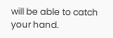will be able to catch your hand.